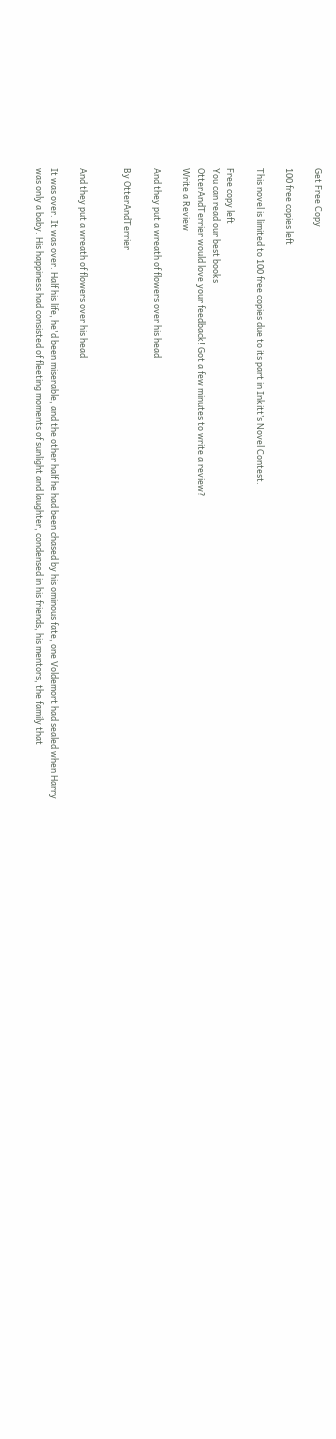Get Free Copy

100 free copies left

This novel is limited to 100 free copies due to its part in Inkitt’s Novel Contest.

Free copy left
You can read our best books
OtterAndTerrier would love your feedback! Got a few minutes to write a review?
Write a Review

And they put a wreath of flowers over his head

By OtterAndTerrier


And they put a wreath of flowers over his head

It was over. It was over. Half his life, he'd been miserable, and the other half he had been chased by his ominous fate, one Voldemort had sealed when Harry was only a baby. His happiness had consisted of fleeting moments of sunlight and laughter, condensed in his friends, his mentors, the family that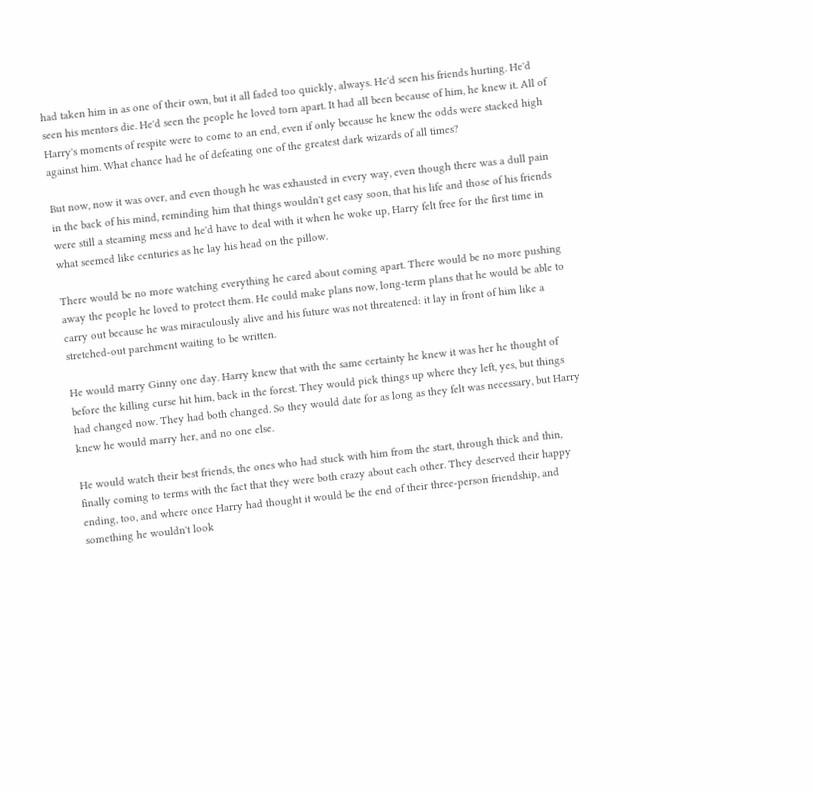had taken him in as one of their own, but it all faded too quickly, always. He'd seen his friends hurting. He'd seen his mentors die. He'd seen the people he loved torn apart. It had all been because of him, he knew it. All of Harry's moments of respite were to come to an end, even if only because he knew the odds were stacked high against him. What chance had he of defeating one of the greatest dark wizards of all times?

But now, now it was over, and even though he was exhausted in every way, even though there was a dull pain in the back of his mind, reminding him that things wouldn't get easy soon, that his life and those of his friends were still a steaming mess and he'd have to deal with it when he woke up, Harry felt free for the first time in what seemed like centuries as he lay his head on the pillow.

There would be no more watching everything he cared about coming apart. There would be no more pushing away the people he loved to protect them. He could make plans now, long-term plans that he would be able to carry out because he was miraculously alive and his future was not threatened: it lay in front of him like a stretched-out parchment waiting to be written.

He would marry Ginny one day. Harry knew that with the same certainty he knew it was her he thought of before the killing curse hit him, back in the forest. They would pick things up where they left, yes, but things had changed now. They had both changed. So they would date for as long as they felt was necessary, but Harry knew he would marry her, and no one else.

He would watch their best friends, the ones who had stuck with him from the start, through thick and thin, finally coming to terms with the fact that they were both crazy about each other. They deserved their happy ending, too, and where once Harry had thought it would be the end of their three-person friendship, and something he wouldn't look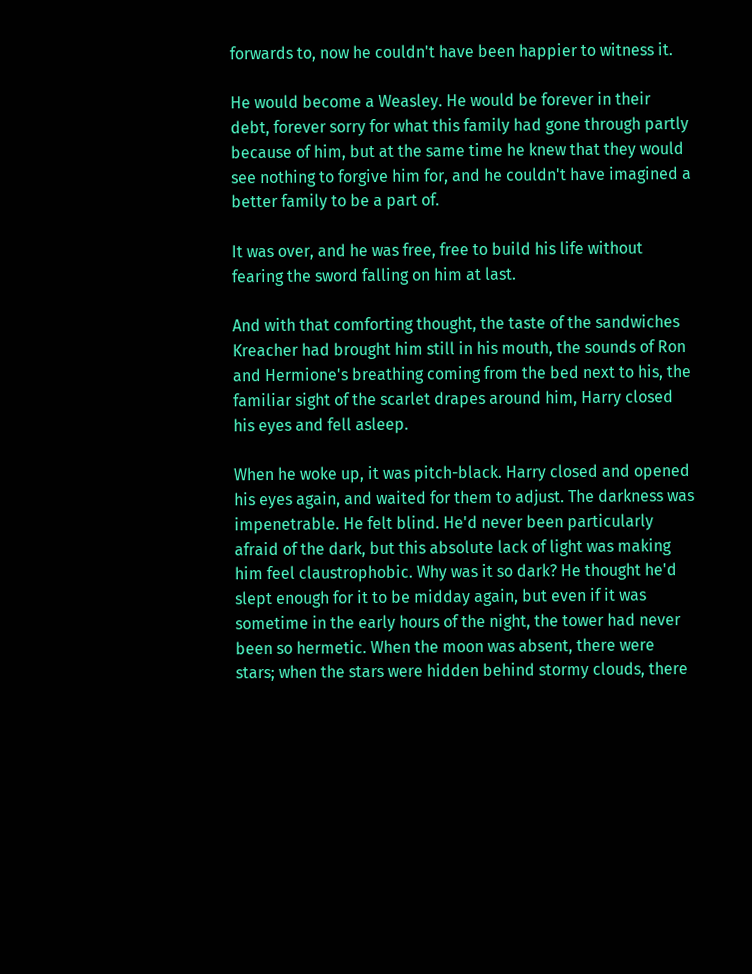forwards to, now he couldn't have been happier to witness it.

He would become a Weasley. He would be forever in their debt, forever sorry for what this family had gone through partly because of him, but at the same time he knew that they would see nothing to forgive him for, and he couldn't have imagined a better family to be a part of.

It was over, and he was free, free to build his life without fearing the sword falling on him at last.

And with that comforting thought, the taste of the sandwiches Kreacher had brought him still in his mouth, the sounds of Ron and Hermione's breathing coming from the bed next to his, the familiar sight of the scarlet drapes around him, Harry closed his eyes and fell asleep.

When he woke up, it was pitch-black. Harry closed and opened his eyes again, and waited for them to adjust. The darkness was impenetrable. He felt blind. He'd never been particularly afraid of the dark, but this absolute lack of light was making him feel claustrophobic. Why was it so dark? He thought he'd slept enough for it to be midday again, but even if it was sometime in the early hours of the night, the tower had never been so hermetic. When the moon was absent, there were stars; when the stars were hidden behind stormy clouds, there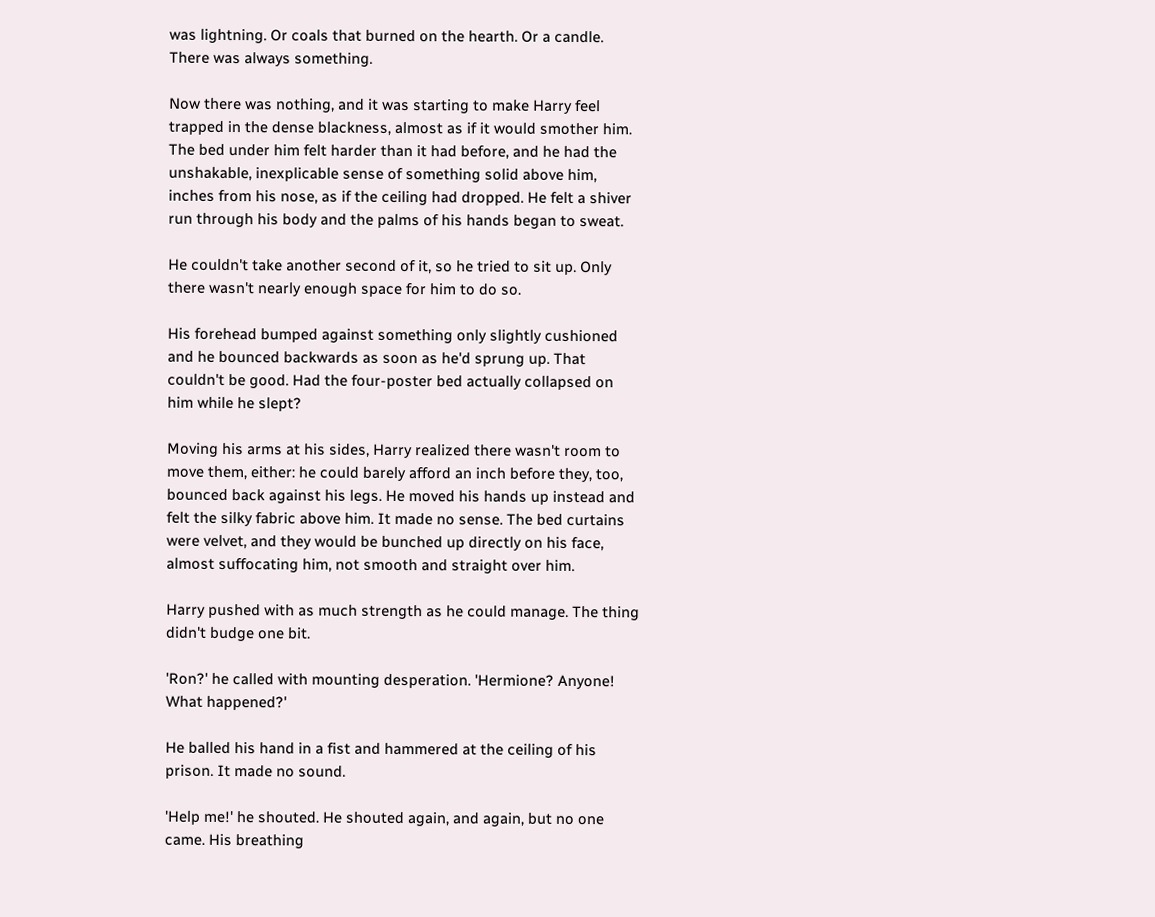was lightning. Or coals that burned on the hearth. Or a candle. There was always something.

Now there was nothing, and it was starting to make Harry feel trapped in the dense blackness, almost as if it would smother him. The bed under him felt harder than it had before, and he had the unshakable, inexplicable sense of something solid above him, inches from his nose, as if the ceiling had dropped. He felt a shiver run through his body and the palms of his hands began to sweat.

He couldn't take another second of it, so he tried to sit up. Only there wasn't nearly enough space for him to do so.

His forehead bumped against something only slightly cushioned and he bounced backwards as soon as he'd sprung up. That couldn't be good. Had the four-poster bed actually collapsed on him while he slept?

Moving his arms at his sides, Harry realized there wasn't room to move them, either: he could barely afford an inch before they, too, bounced back against his legs. He moved his hands up instead and felt the silky fabric above him. It made no sense. The bed curtains were velvet, and they would be bunched up directly on his face, almost suffocating him, not smooth and straight over him.

Harry pushed with as much strength as he could manage. The thing didn't budge one bit.

'Ron?' he called with mounting desperation. 'Hermione? Anyone! What happened?'

He balled his hand in a fist and hammered at the ceiling of his prison. It made no sound.

'Help me!' he shouted. He shouted again, and again, but no one came. His breathing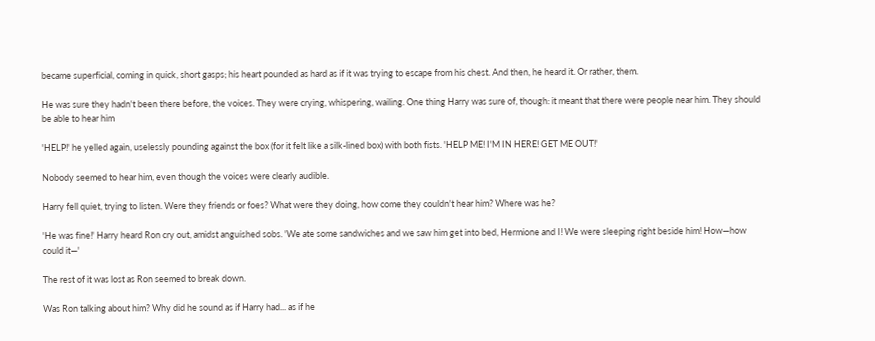became superficial, coming in quick, short gasps; his heart pounded as hard as if it was trying to escape from his chest. And then, he heard it. Or rather, them.

He was sure they hadn't been there before, the voices. They were crying, whispering, wailing. One thing Harry was sure of, though: it meant that there were people near him. They should be able to hear him

'HELP!' he yelled again, uselessly pounding against the box (for it felt like a silk-lined box) with both fists. 'HELP ME! I'M IN HERE! GET ME OUT!'

Nobody seemed to hear him, even though the voices were clearly audible.

Harry fell quiet, trying to listen. Were they friends or foes? What were they doing, how come they couldn't hear him? Where was he?

'He was fine!' Harry heard Ron cry out, amidst anguished sobs. 'We ate some sandwiches and we saw him get into bed, Hermione and I! We were sleeping right beside him! How—how could it—'

The rest of it was lost as Ron seemed to break down.

Was Ron talking about him? Why did he sound as if Harry had... as if he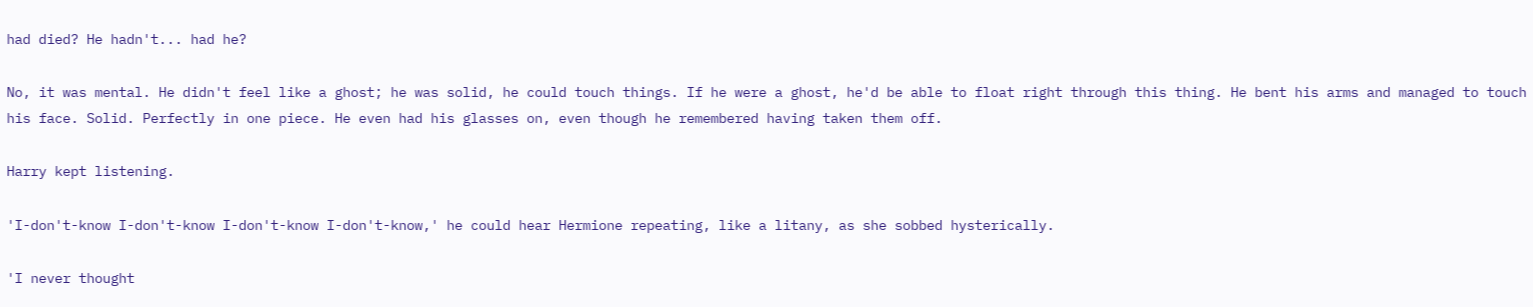had died? He hadn't... had he?

No, it was mental. He didn't feel like a ghost; he was solid, he could touch things. If he were a ghost, he'd be able to float right through this thing. He bent his arms and managed to touch his face. Solid. Perfectly in one piece. He even had his glasses on, even though he remembered having taken them off.

Harry kept listening.

'I-don't-know I-don't-know I-don't-know I-don't-know,' he could hear Hermione repeating, like a litany, as she sobbed hysterically.

'I never thought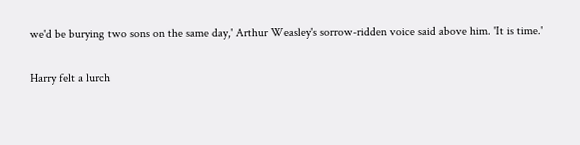we'd be burying two sons on the same day,' Arthur Weasley's sorrow-ridden voice said above him. 'It is time.'

Harry felt a lurch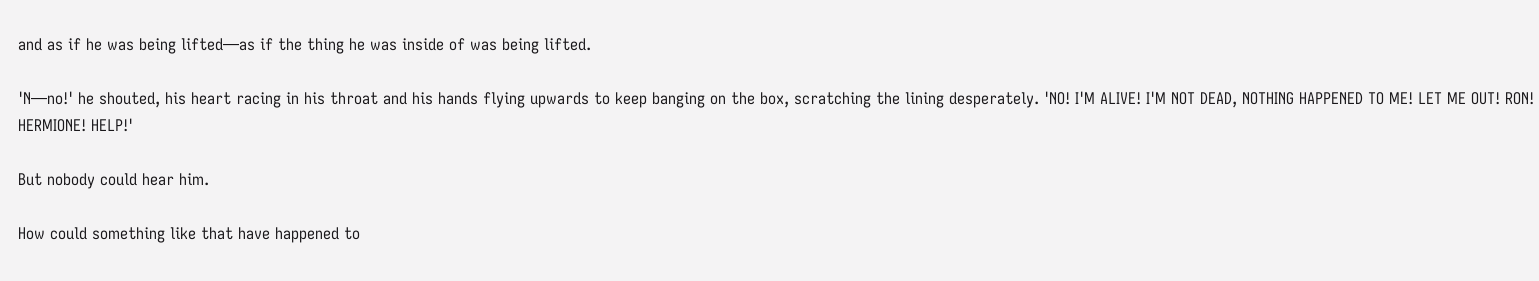and as if he was being lifted—as if the thing he was inside of was being lifted.

'N—no!' he shouted, his heart racing in his throat and his hands flying upwards to keep banging on the box, scratching the lining desperately. 'NO! I'M ALIVE! I'M NOT DEAD, NOTHING HAPPENED TO ME! LET ME OUT! RON! HERMIONE! HELP!'

But nobody could hear him.

How could something like that have happened to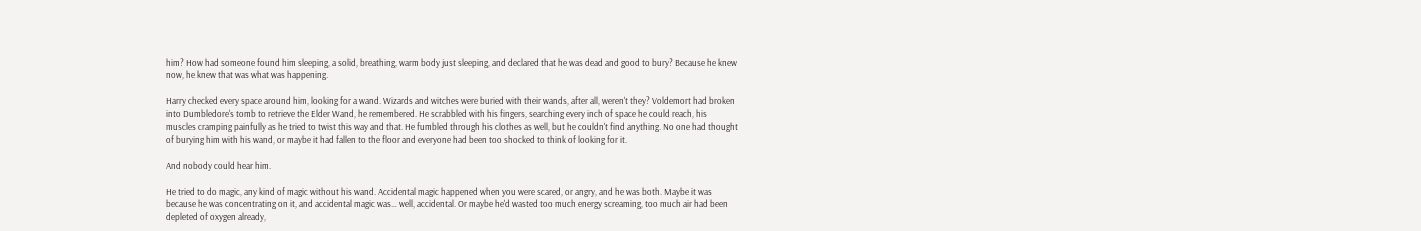him? How had someone found him sleeping, a solid, breathing, warm body just sleeping, and declared that he was dead and good to bury? Because he knew now, he knew that was what was happening.

Harry checked every space around him, looking for a wand. Wizards and witches were buried with their wands, after all, weren't they? Voldemort had broken into Dumbledore's tomb to retrieve the Elder Wand, he remembered. He scrabbled with his fingers, searching every inch of space he could reach, his muscles cramping painfully as he tried to twist this way and that. He fumbled through his clothes as well, but he couldn't find anything. No one had thought of burying him with his wand, or maybe it had fallen to the floor and everyone had been too shocked to think of looking for it.

And nobody could hear him.

He tried to do magic, any kind of magic without his wand. Accidental magic happened when you were scared, or angry, and he was both. Maybe it was because he was concentrating on it, and accidental magic was… well, accidental. Or maybe he'd wasted too much energy screaming, too much air had been depleted of oxygen already,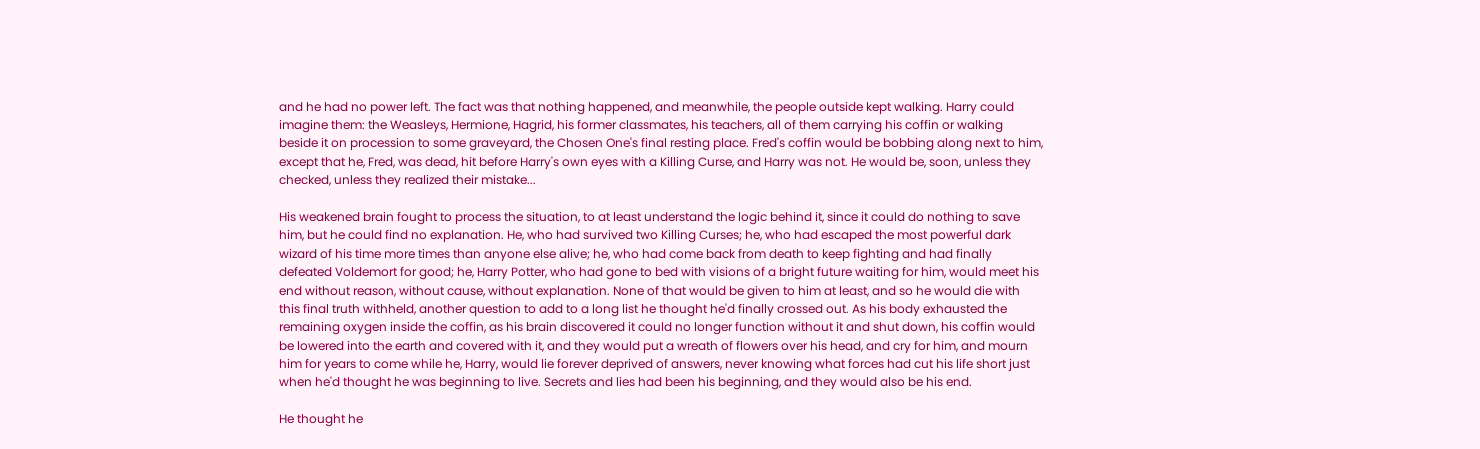and he had no power left. The fact was that nothing happened, and meanwhile, the people outside kept walking. Harry could imagine them: the Weasleys, Hermione, Hagrid, his former classmates, his teachers, all of them carrying his coffin or walking beside it on procession to some graveyard, the Chosen One's final resting place. Fred's coffin would be bobbing along next to him, except that he, Fred, was dead, hit before Harry's own eyes with a Killing Curse, and Harry was not. He would be, soon, unless they checked, unless they realized their mistake...

His weakened brain fought to process the situation, to at least understand the logic behind it, since it could do nothing to save him, but he could find no explanation. He, who had survived two Killing Curses; he, who had escaped the most powerful dark wizard of his time more times than anyone else alive; he, who had come back from death to keep fighting and had finally defeated Voldemort for good; he, Harry Potter, who had gone to bed with visions of a bright future waiting for him, would meet his end without reason, without cause, without explanation. None of that would be given to him at least, and so he would die with this final truth withheld, another question to add to a long list he thought he'd finally crossed out. As his body exhausted the remaining oxygen inside the coffin, as his brain discovered it could no longer function without it and shut down, his coffin would be lowered into the earth and covered with it, and they would put a wreath of flowers over his head, and cry for him, and mourn him for years to come while he, Harry, would lie forever deprived of answers, never knowing what forces had cut his life short just when he'd thought he was beginning to live. Secrets and lies had been his beginning, and they would also be his end.

He thought he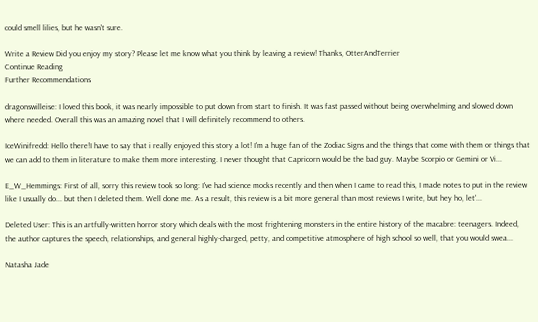could smell lilies, but he wasn't sure.

Write a Review Did you enjoy my story? Please let me know what you think by leaving a review! Thanks, OtterAndTerrier
Continue Reading
Further Recommendations

dragonswilleise: I loved this book, it was nearly impossible to put down from start to finish. It was fast passed without being overwhelming and slowed down where needed. Overall this was an amazing novel that I will definitely recommend to others.

IceWinifredd: Hello there!I have to say that i really enjoyed this story a lot! I'm a huge fan of the Zodiac Signs and the things that come with them or things that we can add to them in literature to make them more interesting. I never thought that Capricorn would be the bad guy. Maybe Scorpio or Gemini or Vi...

E_W_Hemmings: First of all, sorry this review took so long: I've had science mocks recently and then when I came to read this, I made notes to put in the review like I usually do... but then I deleted them. Well done me. As a result, this review is a bit more general than most reviews I write, but hey ho, let'...

Deleted User: This is an artfully-written horror story which deals with the most frightening monsters in the entire history of the macabre: teenagers. Indeed, the author captures the speech, relationships, and general highly-charged, petty, and competitive atmosphere of high school so well, that you would swea...

Natasha Jade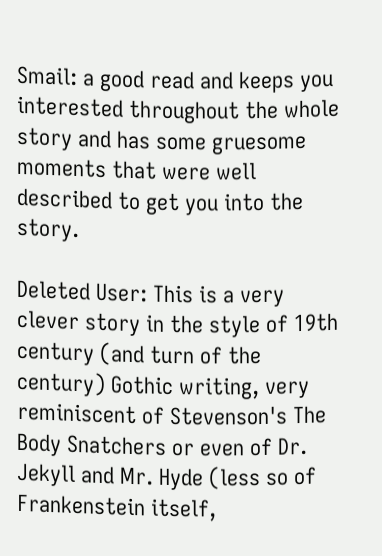Smail: a good read and keeps you interested throughout the whole story and has some gruesome moments that were well described to get you into the story.

Deleted User: This is a very clever story in the style of 19th century (and turn of the century) Gothic writing, very reminiscent of Stevenson's The Body Snatchers or even of Dr. Jekyll and Mr. Hyde (less so of Frankenstein itself,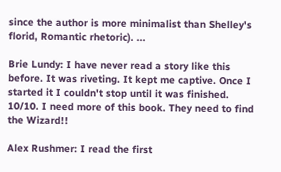since the author is more minimalist than Shelley's florid, Romantic rhetoric). ...

Brie Lundy: I have never read a story like this before. It was riveting. It kept me captive. Once I started it I couldn't stop until it was finished. 10/10. I need more of this book. They need to find the Wizard!!

Alex Rushmer: I read the first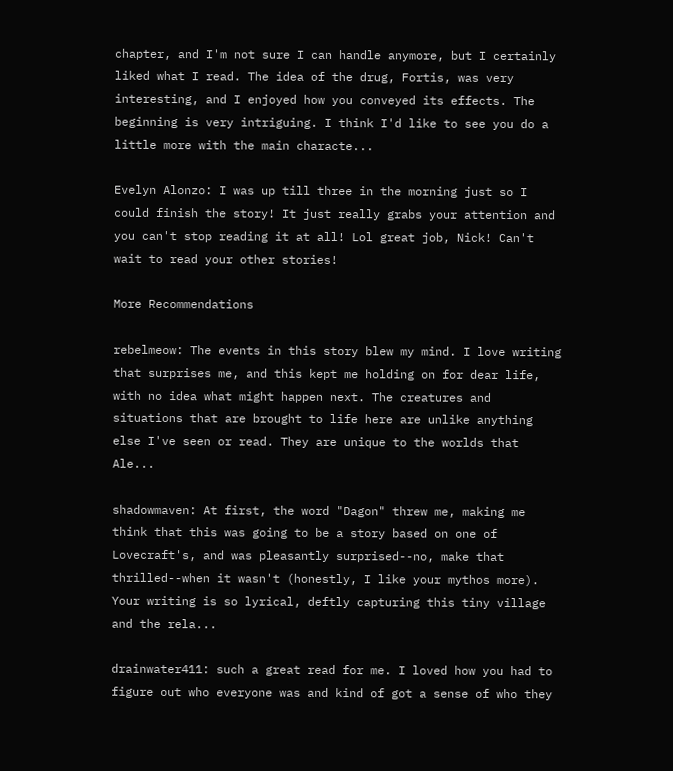chapter, and I'm not sure I can handle anymore, but I certainly liked what I read. The idea of the drug, Fortis, was very interesting, and I enjoyed how you conveyed its effects. The beginning is very intriguing. I think I'd like to see you do a little more with the main characte...

Evelyn Alonzo: I was up till three in the morning just so I could finish the story! It just really grabs your attention and you can't stop reading it at all! Lol great job, Nick! Can't wait to read your other stories!

More Recommendations

rebelmeow: The events in this story blew my mind. I love writing that surprises me, and this kept me holding on for dear life, with no idea what might happen next. The creatures and situations that are brought to life here are unlike anything else I've seen or read. They are unique to the worlds that Ale...

shadowmaven: At first, the word "Dagon" threw me, making me think that this was going to be a story based on one of Lovecraft's, and was pleasantly surprised--no, make that thrilled--when it wasn't (honestly, I like your mythos more). Your writing is so lyrical, deftly capturing this tiny village and the rela...

drainwater411: such a great read for me. I loved how you had to figure out who everyone was and kind of got a sense of who they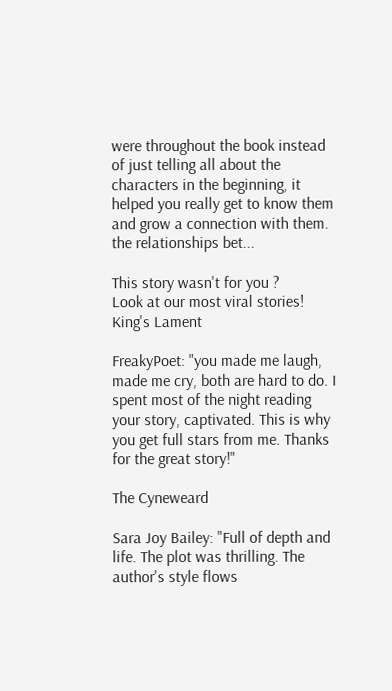were throughout the book instead of just telling all about the characters in the beginning, it helped you really get to know them and grow a connection with them. the relationships bet...

This story wasn't for you ?
Look at our most viral stories!
King's Lament

FreakyPoet: "you made me laugh, made me cry, both are hard to do. I spent most of the night reading your story, captivated. This is why you get full stars from me. Thanks for the great story!"

The Cyneweard

Sara Joy Bailey: "Full of depth and life. The plot was thrilling. The author's style flows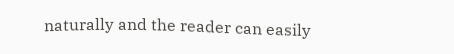naturally and the reader can easily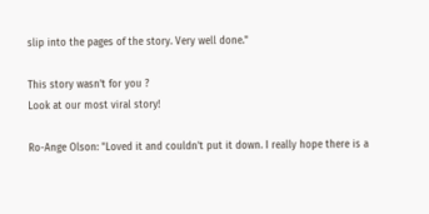slip into the pages of the story. Very well done."

This story wasn't for you ?
Look at our most viral story!

Ro-Ange Olson: "Loved it and couldn't put it down. I really hope there is a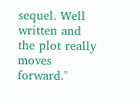sequel. Well written and the plot really moves forward."